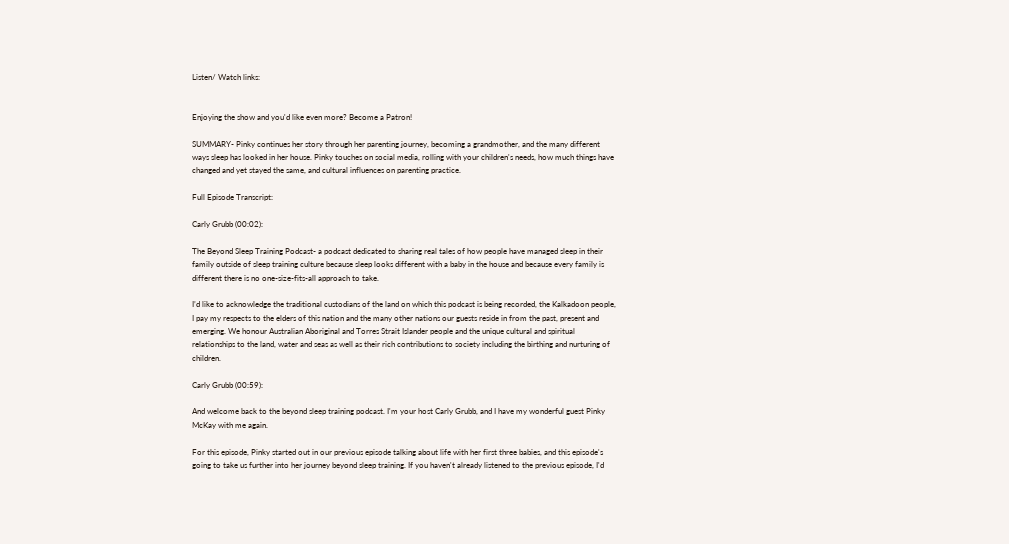Listen/ Watch links:


Enjoying the show and you'd like even more? Become a Patron!

SUMMARY- Pinky continues her story through her parenting journey, becoming a grandmother, and the many different ways sleep has looked in her house. Pinky touches on social media, rolling with your children's needs, how much things have changed and yet stayed the same, and cultural influences on parenting practice.

Full Episode Transcript:

Carly Grubb (00:02):

The Beyond Sleep Training Podcast- a podcast dedicated to sharing real tales of how people have managed sleep in their family outside of sleep training culture because sleep looks different with a baby in the house and because every family is different there is no one-size-fits-all approach to take.

I’d like to acknowledge the traditional custodians of the land on which this podcast is being recorded, the Kalkadoon people, I pay my respects to the elders of this nation and the many other nations our guests reside in from the past, present and emerging. We honour Australian Aboriginal and Torres Strait Islander people and the unique cultural and spiritual relationships to the land, water and seas as well as their rich contributions to society including the birthing and nurturing of children.

Carly Grubb (00:59):

And welcome back to the beyond sleep training podcast. I'm your host Carly Grubb, and I have my wonderful guest Pinky McKay with me again.

For this episode, Pinky started out in our previous episode talking about life with her first three babies, and this episode's going to take us further into her journey beyond sleep training. If you haven't already listened to the previous episode, I'd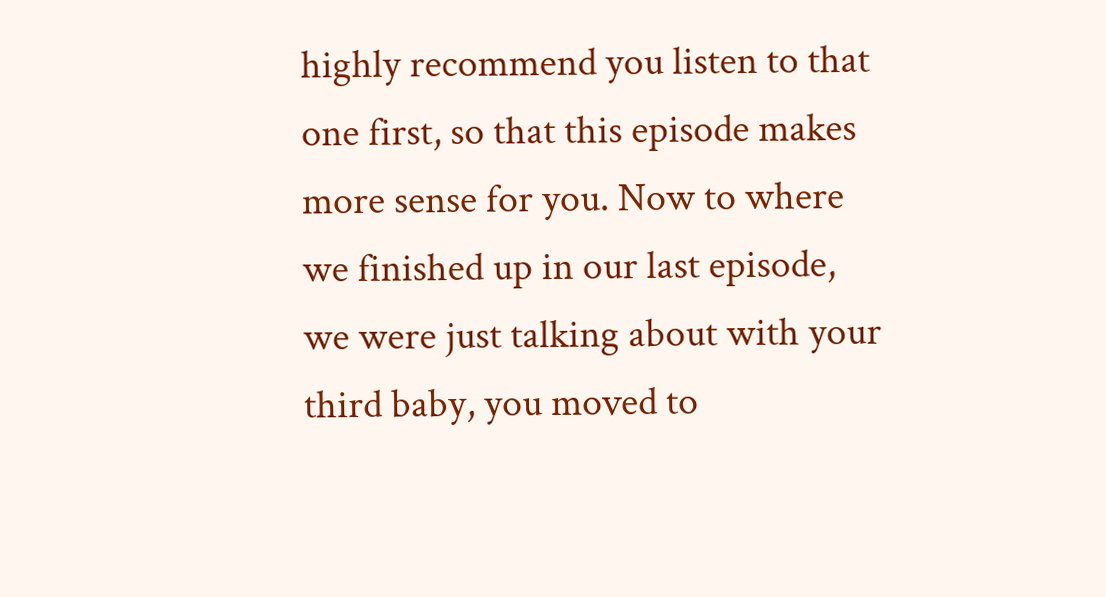highly recommend you listen to that one first, so that this episode makes more sense for you. Now to where we finished up in our last episode, we were just talking about with your third baby, you moved to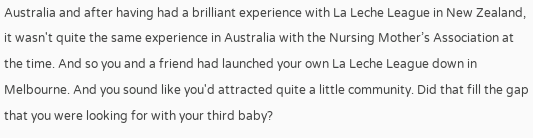Australia and after having had a brilliant experience with La Leche League in New Zealand, it wasn't quite the same experience in Australia with the Nursing Mother’s Association at the time. And so you and a friend had launched your own La Leche League down in Melbourne. And you sound like you'd attracted quite a little community. Did that fill the gap that you were looking for with your third baby?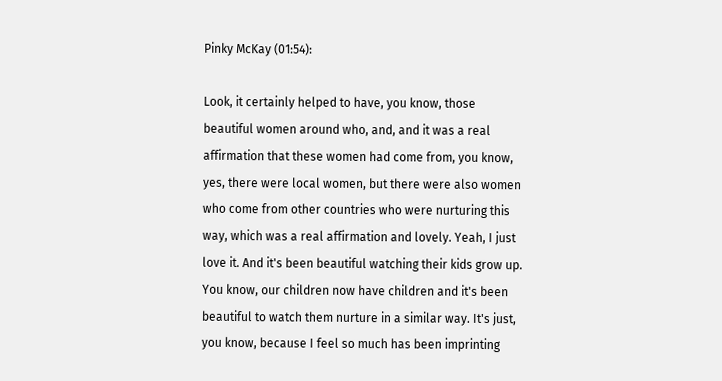Pinky McKay (01:54):

Look, it certainly helped to have, you know, those beautiful women around who, and, and it was a real affirmation that these women had come from, you know, yes, there were local women, but there were also women who come from other countries who were nurturing this way, which was a real affirmation and lovely. Yeah, I just love it. And it's been beautiful watching their kids grow up. You know, our children now have children and it's been beautiful to watch them nurture in a similar way. It's just, you know, because I feel so much has been imprinting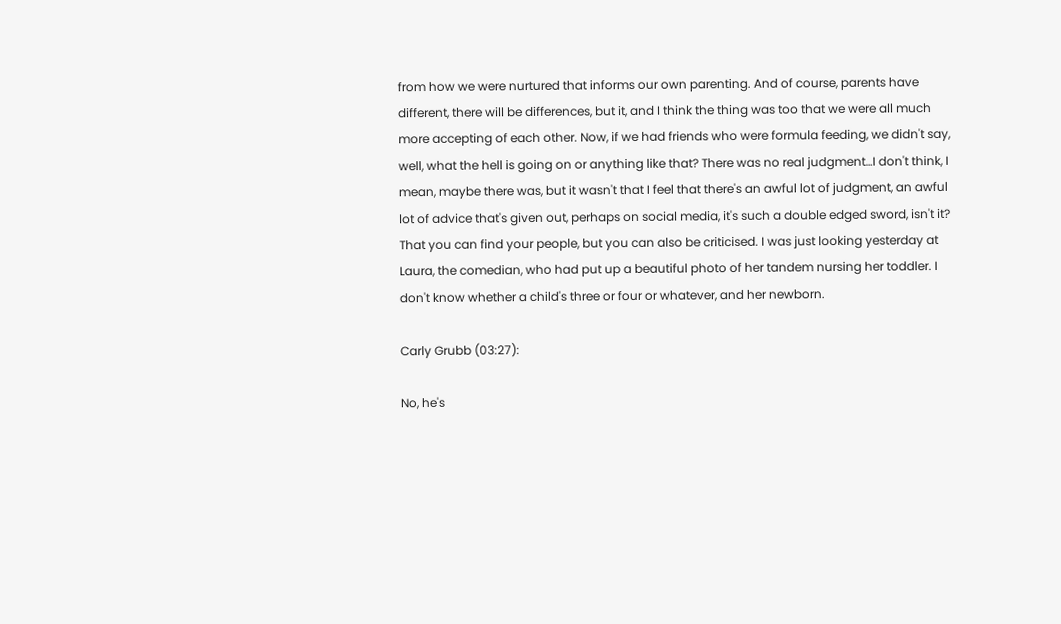from how we were nurtured that informs our own parenting. And of course, parents have different, there will be differences, but it, and I think the thing was too that we were all much more accepting of each other. Now, if we had friends who were formula feeding, we didn't say, well, what the hell is going on or anything like that? There was no real judgment…I don't think, I mean, maybe there was, but it wasn't that I feel that there's an awful lot of judgment, an awful lot of advice that's given out, perhaps on social media, it's such a double edged sword, isn't it? That you can find your people, but you can also be criticised. I was just looking yesterday at Laura, the comedian, who had put up a beautiful photo of her tandem nursing her toddler. I don't know whether a child's three or four or whatever, and her newborn.

Carly Grubb (03:27):

No, he's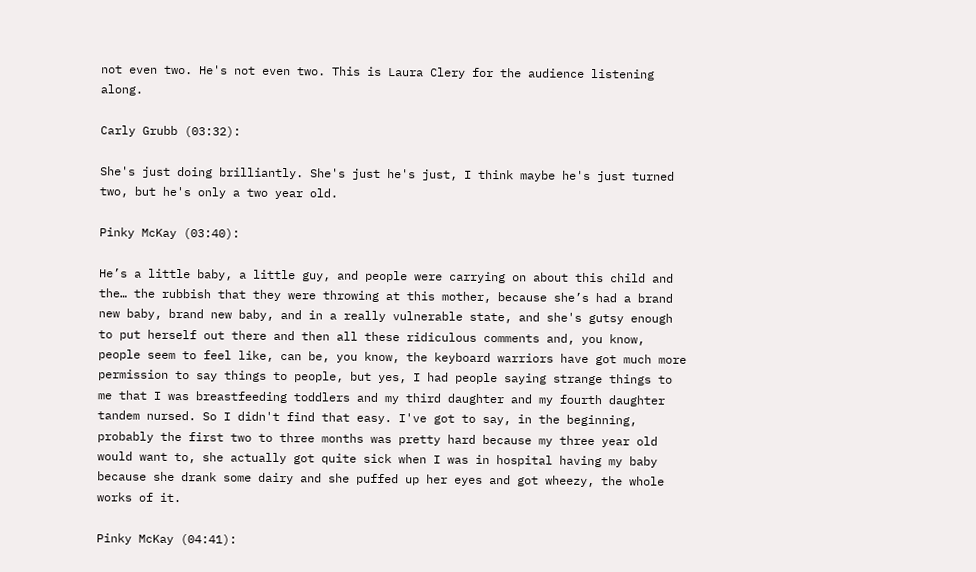not even two. He's not even two. This is Laura Clery for the audience listening along.

Carly Grubb (03:32):

She's just doing brilliantly. She's just he's just, I think maybe he's just turned two, but he's only a two year old.

Pinky McKay (03:40):

He’s a little baby, a little guy, and people were carrying on about this child and the… the rubbish that they were throwing at this mother, because she’s had a brand new baby, brand new baby, and in a really vulnerable state, and she's gutsy enough to put herself out there and then all these ridiculous comments and, you know, people seem to feel like, can be, you know, the keyboard warriors have got much more permission to say things to people, but yes, I had people saying strange things to me that I was breastfeeding toddlers and my third daughter and my fourth daughter tandem nursed. So I didn't find that easy. I've got to say, in the beginning, probably the first two to three months was pretty hard because my three year old would want to, she actually got quite sick when I was in hospital having my baby because she drank some dairy and she puffed up her eyes and got wheezy, the whole works of it.

Pinky McKay (04:41):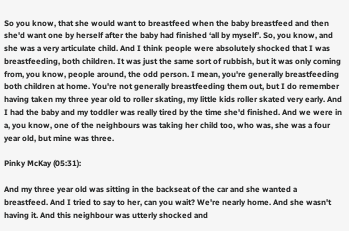So you know, that she would want to breastfeed when the baby breastfeed and then she'd want one by herself after the baby had finished ‘all by myself’. So, you know, and she was a very articulate child. And I think people were absolutely shocked that I was breastfeeding, both children. It was just the same sort of rubbish, but it was only coming from, you know, people around, the odd person. I mean, you're generally breastfeeding both children at home. You're not generally breastfeeding them out, but I do remember having taken my three year old to roller skating, my little kids roller skated very early. And I had the baby and my toddler was really tired by the time she'd finished. And we were in a, you know, one of the neighbours was taking her child too, who was, she was a four year old, but mine was three.

Pinky McKay (05:31):

And my three year old was sitting in the backseat of the car and she wanted a breastfeed. And I tried to say to her, can you wait? We're nearly home. And she wasn't having it. And this neighbour was utterly shocked and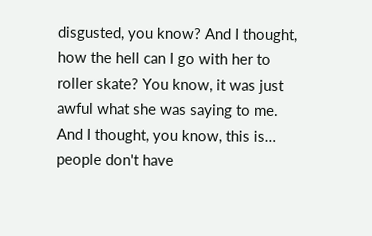disgusted, you know? And I thought, how the hell can I go with her to roller skate? You know, it was just awful what she was saying to me. And I thought, you know, this is… people don't have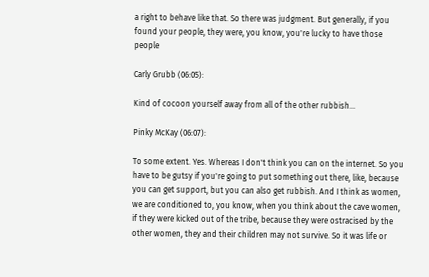a right to behave like that. So there was judgment. But generally, if you found your people, they were, you know, you're lucky to have those people

Carly Grubb (06:05):

Kind of cocoon yourself away from all of the other rubbish…

Pinky McKay (06:07):

To some extent. Yes. Whereas I don't think you can on the internet. So you have to be gutsy if you're going to put something out there, like, because you can get support, but you can also get rubbish. And I think as women, we are conditioned to, you know, when you think about the cave women, if they were kicked out of the tribe, because they were ostracised by the other women, they and their children may not survive. So it was life or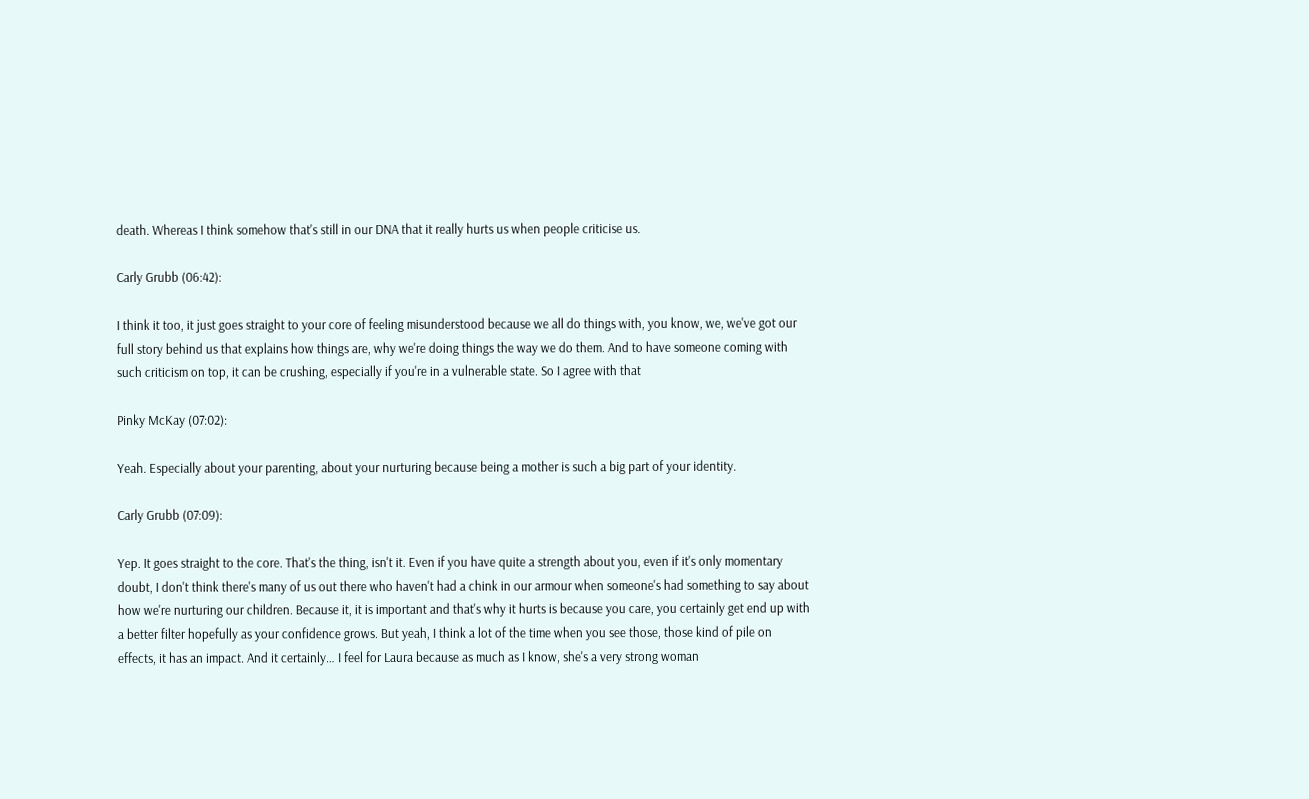death. Whereas I think somehow that's still in our DNA that it really hurts us when people criticise us.

Carly Grubb (06:42):

I think it too, it just goes straight to your core of feeling misunderstood because we all do things with, you know, we, we've got our full story behind us that explains how things are, why we're doing things the way we do them. And to have someone coming with such criticism on top, it can be crushing, especially if you're in a vulnerable state. So I agree with that

Pinky McKay (07:02):

Yeah. Especially about your parenting, about your nurturing because being a mother is such a big part of your identity.

Carly Grubb (07:09):

Yep. It goes straight to the core. That's the thing, isn't it. Even if you have quite a strength about you, even if it's only momentary doubt, I don't think there's many of us out there who haven't had a chink in our armour when someone's had something to say about how we're nurturing our children. Because it, it is important and that's why it hurts is because you care, you certainly get end up with a better filter hopefully as your confidence grows. But yeah, I think a lot of the time when you see those, those kind of pile on effects, it has an impact. And it certainly… I feel for Laura because as much as I know, she's a very strong woman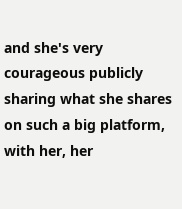and she's very courageous publicly sharing what she shares on such a big platform, with her, her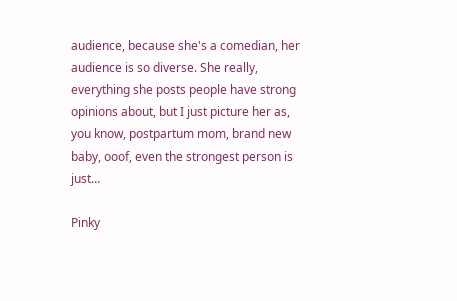audience, because she's a comedian, her audience is so diverse. She really, everything she posts people have strong opinions about, but I just picture her as, you know, postpartum mom, brand new baby, ooof, even the strongest person is just…

Pinky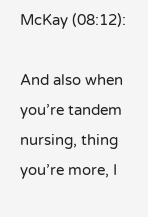McKay (08:12):

And also when you’re tandem nursing, thing you’re more, I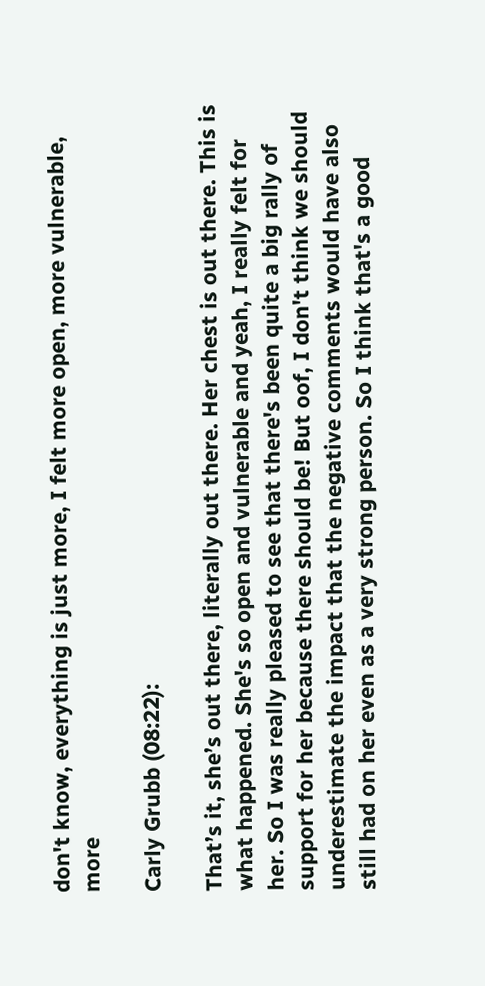don't know, everything is just more, I felt more open, more vulnerable, more

Carly Grubb (08:22):

That’s it, she’s out there, literally out there. Her chest is out there. This is what happened. She's so open and vulnerable and yeah, I really felt for her. So I was really pleased to see that there's been quite a big rally of support for her because there should be! But oof, I don't think we should underestimate the impact that the negative comments would have also still had on her even as a very strong person. So I think that's a good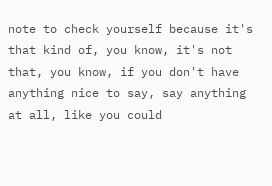note to check yourself because it's that kind of, you know, it's not that, you know, if you don't have anything nice to say, say anything at all, like you could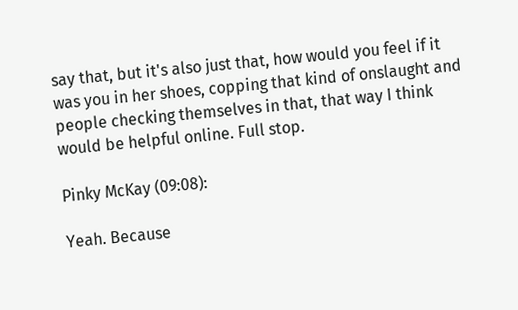say that, but it's also just that, how would you feel if it was you in her shoes, copping that kind of onslaught and people checking themselves in that, that way I think would be helpful online. Full stop.

Pinky McKay (09:08):

Yeah. Because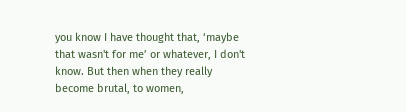you know I have thought that, ‘maybe that wasn't for me’ or whatever, I don't know. But then when they really become brutal, to women,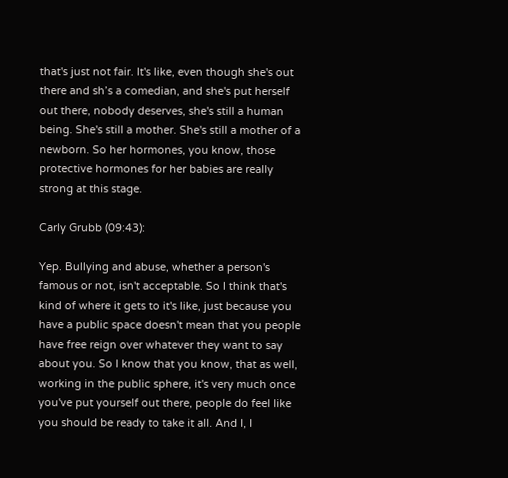that's just not fair. It's like, even though she's out there and sh’s a comedian, and she's put herself out there, nobody deserves, she's still a human being. She's still a mother. She's still a mother of a newborn. So her hormones, you know, those protective hormones for her babies are really strong at this stage.

Carly Grubb (09:43):

Yep. Bullying and abuse, whether a person's famous or not, isn't acceptable. So I think that's kind of where it gets to it's like, just because you have a public space doesn't mean that you people have free reign over whatever they want to say about you. So I know that you know, that as well, working in the public sphere, it's very much once you've put yourself out there, people do feel like you should be ready to take it all. And I, I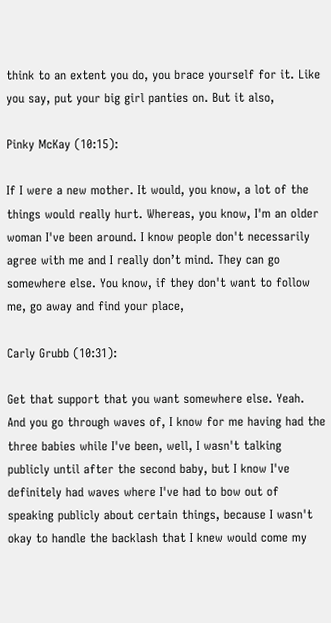think to an extent you do, you brace yourself for it. Like you say, put your big girl panties on. But it also,

Pinky McKay (10:15):

If I were a new mother. It would, you know, a lot of the things would really hurt. Whereas, you know, I'm an older woman I've been around. I know people don't necessarily agree with me and I really don’t mind. They can go somewhere else. You know, if they don't want to follow me, go away and find your place,

Carly Grubb (10:31):

Get that support that you want somewhere else. Yeah. And you go through waves of, I know for me having had the three babies while I've been, well, I wasn't talking publicly until after the second baby, but I know I've definitely had waves where I've had to bow out of speaking publicly about certain things, because I wasn't okay to handle the backlash that I knew would come my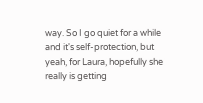way. So I go quiet for a while and it's self-protection, but yeah, for Laura, hopefully she really is getting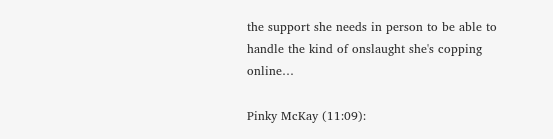the support she needs in person to be able to handle the kind of onslaught she's copping online…

Pinky McKay (11:09):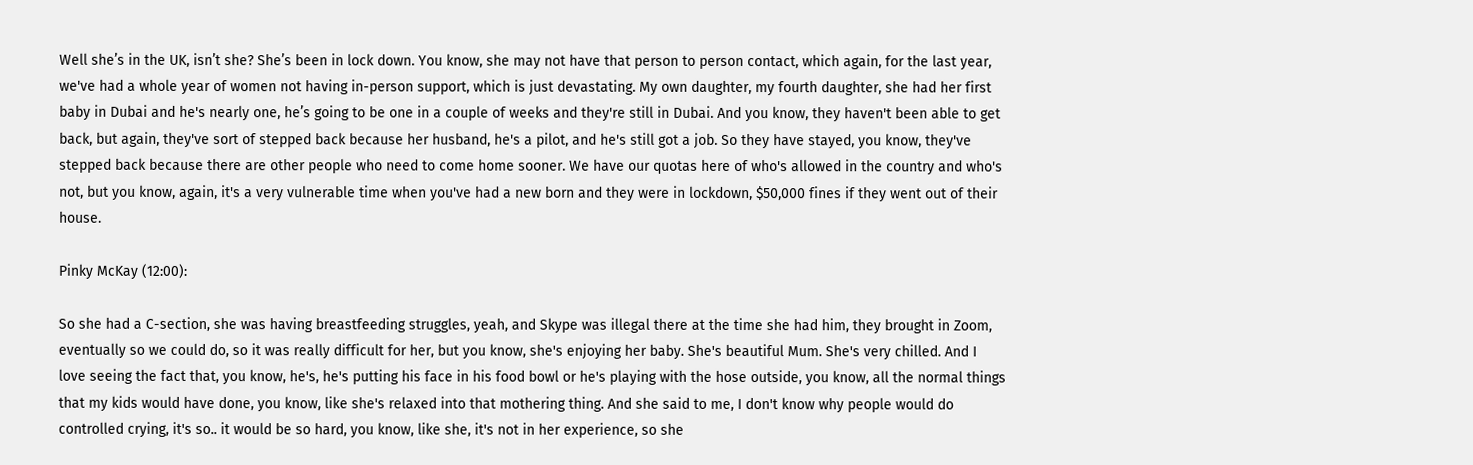Well she’s in the UK, isn’t she? She’s been in lock down. You know, she may not have that person to person contact, which again, for the last year, we've had a whole year of women not having in-person support, which is just devastating. My own daughter, my fourth daughter, she had her first baby in Dubai and he's nearly one, he’s going to be one in a couple of weeks and they're still in Dubai. And you know, they haven't been able to get back, but again, they've sort of stepped back because her husband, he's a pilot, and he's still got a job. So they have stayed, you know, they've stepped back because there are other people who need to come home sooner. We have our quotas here of who's allowed in the country and who's not, but you know, again, it's a very vulnerable time when you've had a new born and they were in lockdown, $50,000 fines if they went out of their house.

Pinky McKay (12:00):

So she had a C-section, she was having breastfeeding struggles, yeah, and Skype was illegal there at the time she had him, they brought in Zoom, eventually so we could do, so it was really difficult for her, but you know, she's enjoying her baby. She's beautiful Mum. She's very chilled. And I love seeing the fact that, you know, he's, he's putting his face in his food bowl or he's playing with the hose outside, you know, all the normal things that my kids would have done, you know, like she's relaxed into that mothering thing. And she said to me, I don't know why people would do controlled crying, it's so.. it would be so hard, you know, like she, it's not in her experience, so she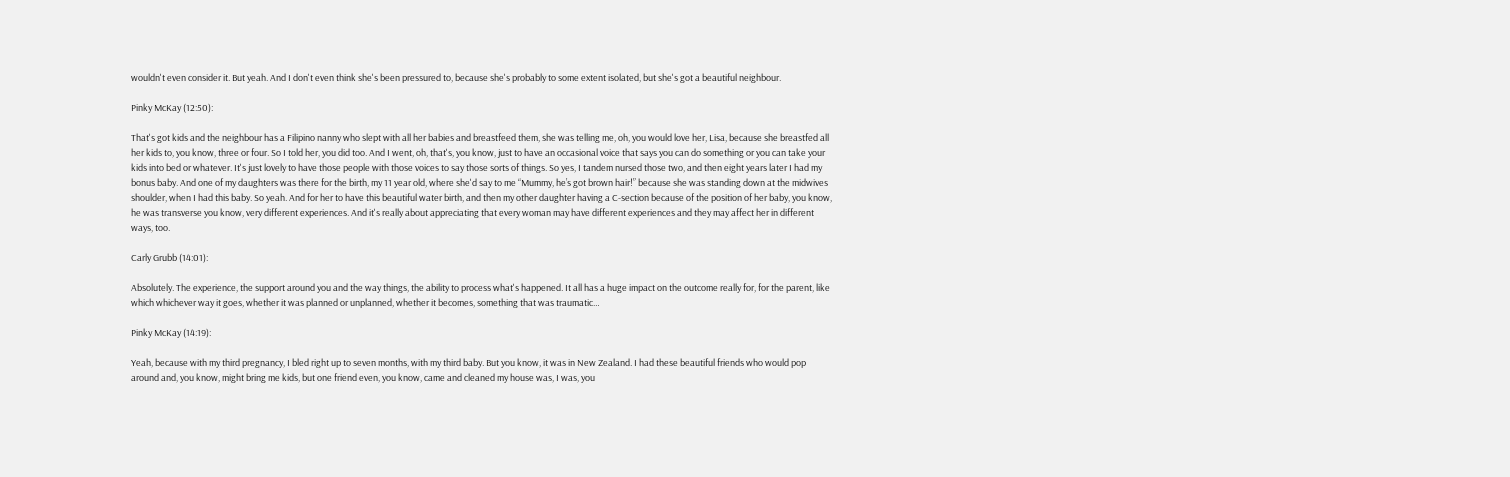wouldn't even consider it. But yeah. And I don't even think she's been pressured to, because she's probably to some extent isolated, but she's got a beautiful neighbour.

Pinky McKay (12:50):

That's got kids and the neighbour has a Filipino nanny who slept with all her babies and breastfeed them, she was telling me, oh, you would love her, Lisa, because she breastfed all her kids to, you know, three or four. So I told her, you did too. And I went, oh, that's, you know, just to have an occasional voice that says you can do something or you can take your kids into bed or whatever. It's just lovely to have those people with those voices to say those sorts of things. So yes, I tandem nursed those two, and then eight years later I had my bonus baby. And one of my daughters was there for the birth, my 11 year old, where she'd say to me “Mummy, he’s got brown hair!” because she was standing down at the midwives shoulder, when I had this baby. So yeah. And for her to have this beautiful water birth, and then my other daughter having a C-section because of the position of her baby, you know, he was transverse you know, very different experiences. And it's really about appreciating that every woman may have different experiences and they may affect her in different ways, too.

Carly Grubb (14:01):

Absolutely. The experience, the support around you and the way things, the ability to process what's happened. It all has a huge impact on the outcome really for, for the parent, like which whichever way it goes, whether it was planned or unplanned, whether it becomes, something that was traumatic…

Pinky McKay (14:19):

Yeah, because with my third pregnancy, I bled right up to seven months, with my third baby. But you know, it was in New Zealand. I had these beautiful friends who would pop around and, you know, might bring me kids, but one friend even, you know, came and cleaned my house was, I was, you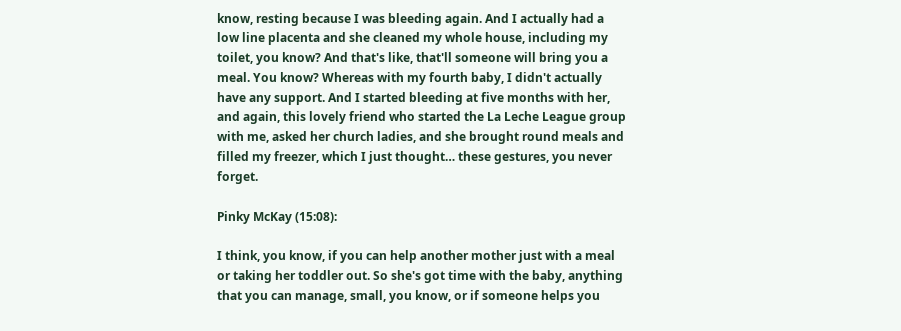know, resting because I was bleeding again. And I actually had a low line placenta and she cleaned my whole house, including my toilet, you know? And that's like, that'll someone will bring you a meal. You know? Whereas with my fourth baby, I didn't actually have any support. And I started bleeding at five months with her, and again, this lovely friend who started the La Leche League group with me, asked her church ladies, and she brought round meals and filled my freezer, which I just thought… these gestures, you never forget.

Pinky McKay (15:08):

I think, you know, if you can help another mother just with a meal or taking her toddler out. So she's got time with the baby, anything that you can manage, small, you know, or if someone helps you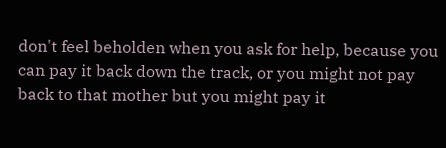don't feel beholden when you ask for help, because you can pay it back down the track, or you might not pay back to that mother but you might pay it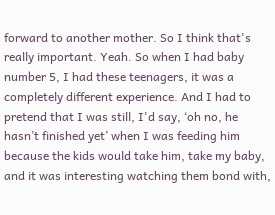forward to another mother. So I think that's really important. Yeah. So when I had baby number 5, I had these teenagers, it was a completely different experience. And I had to pretend that I was still, I'd say, ‘oh no, he hasn’t finished yet’ when I was feeding him because the kids would take him, take my baby, and it was interesting watching them bond with,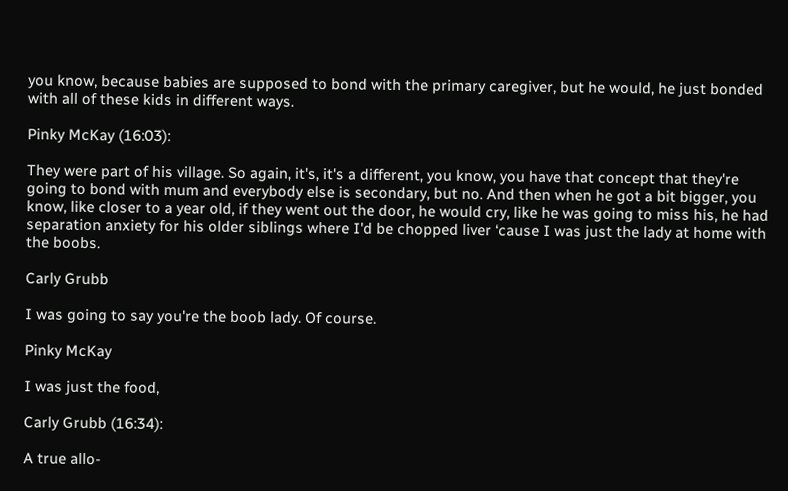you know, because babies are supposed to bond with the primary caregiver, but he would, he just bonded with all of these kids in different ways.

Pinky McKay (16:03):

They were part of his village. So again, it's, it's a different, you know, you have that concept that they're going to bond with mum and everybody else is secondary, but no. And then when he got a bit bigger, you know, like closer to a year old, if they went out the door, he would cry, like he was going to miss his, he had separation anxiety for his older siblings where I'd be chopped liver ‘cause I was just the lady at home with the boobs.

Carly Grubb

I was going to say you're the boob lady. Of course.

Pinky McKay

I was just the food,

Carly Grubb (16:34):

A true allo-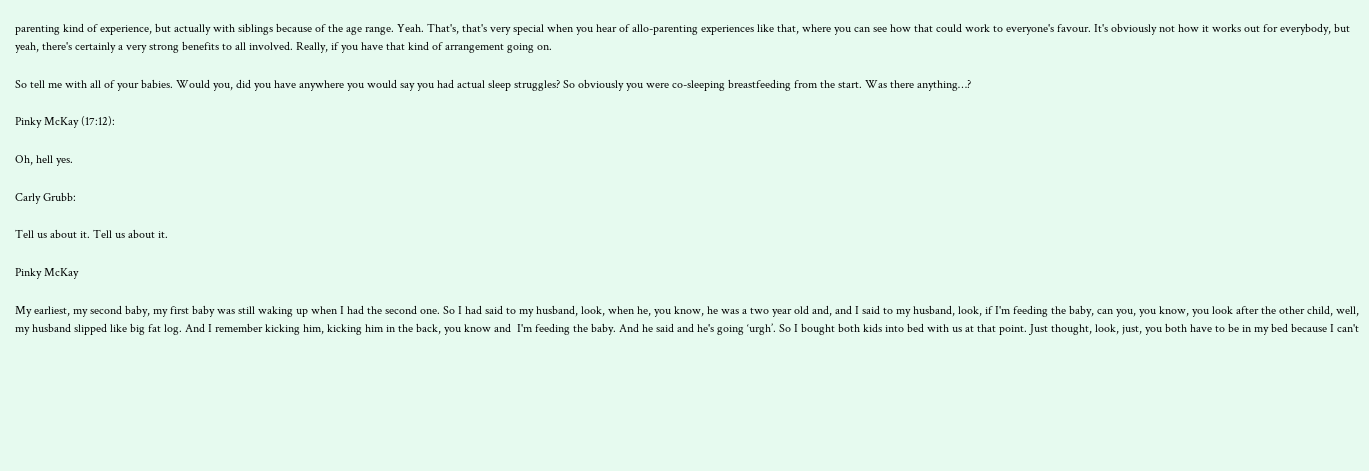parenting kind of experience, but actually with siblings because of the age range. Yeah. That's, that's very special when you hear of allo-parenting experiences like that, where you can see how that could work to everyone's favour. It's obviously not how it works out for everybody, but yeah, there's certainly a very strong benefits to all involved. Really, if you have that kind of arrangement going on.

So tell me with all of your babies. Would you, did you have anywhere you would say you had actual sleep struggles? So obviously you were co-sleeping breastfeeding from the start. Was there anything…?

Pinky McKay (17:12):

Oh, hell yes.

Carly Grubb:

Tell us about it. Tell us about it.

Pinky McKay

My earliest, my second baby, my first baby was still waking up when I had the second one. So I had said to my husband, look, when he, you know, he was a two year old and, and I said to my husband, look, if I'm feeding the baby, can you, you know, you look after the other child, well, my husband slipped like big fat log. And I remember kicking him, kicking him in the back, you know and  I'm feeding the baby. And he said and he's going ‘urgh’. So I bought both kids into bed with us at that point. Just thought, look, just, you both have to be in my bed because I can't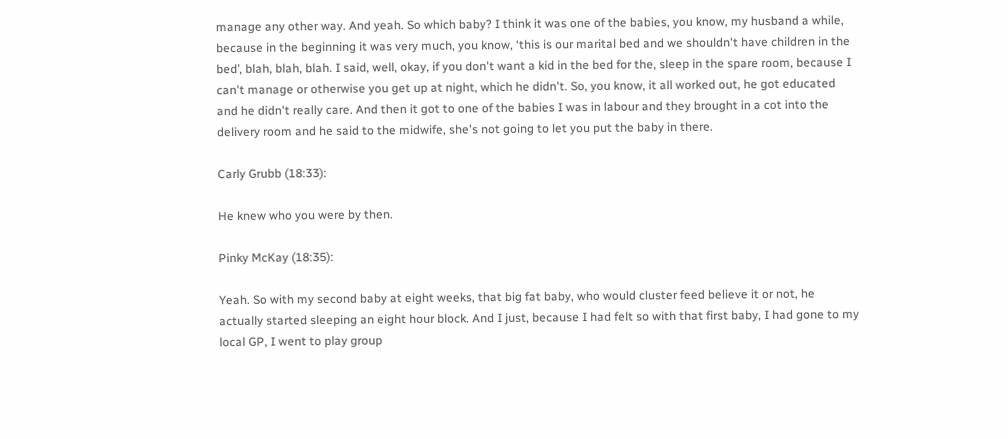manage any other way. And yeah. So which baby? I think it was one of the babies, you know, my husband a while, because in the beginning it was very much, you know, ‘this is our marital bed and we shouldn't have children in the bed’, blah, blah, blah. I said, well, okay, if you don't want a kid in the bed for the, sleep in the spare room, because I can't manage or otherwise you get up at night, which he didn't. So, you know, it all worked out, he got educated and he didn't really care. And then it got to one of the babies I was in labour and they brought in a cot into the delivery room and he said to the midwife, she's not going to let you put the baby in there.

Carly Grubb (18:33):

He knew who you were by then.

Pinky McKay (18:35):

Yeah. So with my second baby at eight weeks, that big fat baby, who would cluster feed believe it or not, he actually started sleeping an eight hour block. And I just, because I had felt so with that first baby, I had gone to my local GP, I went to play group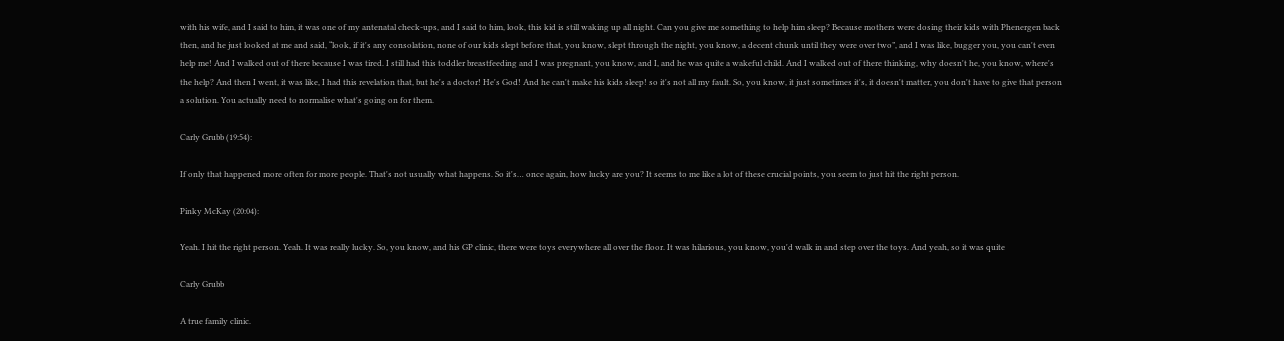with his wife, and I said to him, it was one of my antenatal check-ups, and I said to him, look, this kid is still waking up all night. Can you give me something to help him sleep? Because mothers were dosing their kids with Phenergen back then, and he just looked at me and said, “look, if it's any consolation, none of our kids slept before that, you know, slept through the night, you know, a decent chunk until they were over two”, and I was like, bugger you, you can't even help me! And I walked out of there because I was tired. I still had this toddler breastfeeding and I was pregnant, you know, and I, and he was quite a wakeful child. And I walked out of there thinking, why doesn't he, you know, where's the help? And then I went, it was like, I had this revelation that, but he's a doctor! He's God! And he can't make his kids sleep! so it's not all my fault. So, you know, it just sometimes it's, it doesn't matter, you don't have to give that person a solution. You actually need to normalise what's going on for them.

Carly Grubb (19:54):

If only that happened more often for more people. That's not usually what happens. So it's… once again, how lucky are you? It seems to me like a lot of these crucial points, you seem to just hit the right person.

Pinky McKay (20:04):

Yeah. I hit the right person. Yeah. It was really lucky. So, you know, and his GP clinic, there were toys everywhere all over the floor. It was hilarious, you know, you'd walk in and step over the toys. And yeah, so it was quite

Carly Grubb

A true family clinic.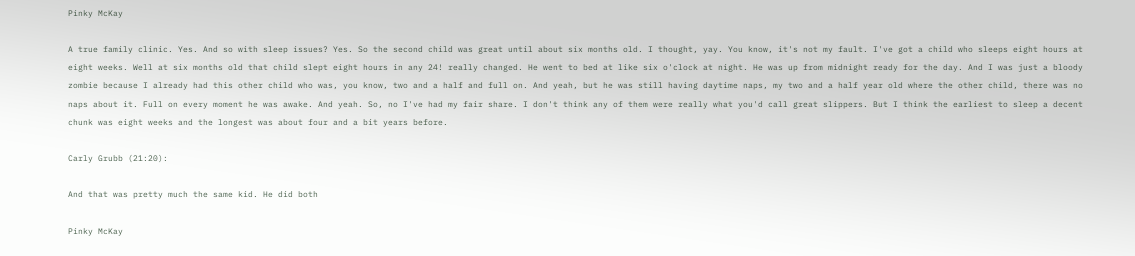Pinky McKay

A true family clinic. Yes. And so with sleep issues? Yes. So the second child was great until about six months old. I thought, yay. You know, it's not my fault. I've got a child who sleeps eight hours at eight weeks. Well at six months old that child slept eight hours in any 24! really changed. He went to bed at like six o'clock at night. He was up from midnight ready for the day. And I was just a bloody zombie because I already had this other child who was, you know, two and a half and full on. And yeah, but he was still having daytime naps, my two and a half year old where the other child, there was no naps about it. Full on every moment he was awake. And yeah. So, no I've had my fair share. I don't think any of them were really what you'd call great slippers. But I think the earliest to sleep a decent chunk was eight weeks and the longest was about four and a bit years before.

Carly Grubb (21:20):

And that was pretty much the same kid. He did both

Pinky McKay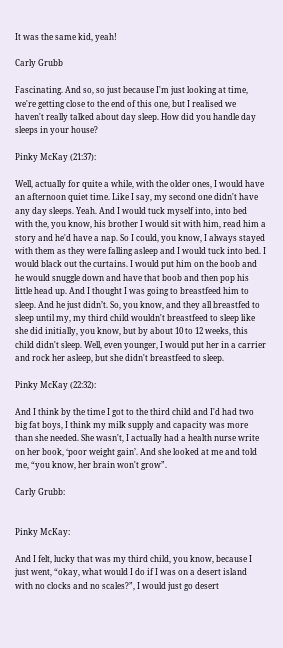It was the same kid, yeah!

Carly Grubb

Fascinating. And so, so just because I'm just looking at time, we're getting close to the end of this one, but I realised we haven't really talked about day sleep. How did you handle day sleeps in your house?

Pinky McKay (21:37):

Well, actually for quite a while, with the older ones, I would have an afternoon quiet time. Like I say, my second one didn't have any day sleeps. Yeah. And I would tuck myself into, into bed with the, you know, his brother I would sit with him, read him a story and he'd have a nap. So I could, you know, I always stayed with them as they were falling asleep and I would tuck into bed. I would black out the curtains. I would put him on the boob and he would snuggle down and have that boob and then pop his little head up. And I thought I was going to breastfeed him to sleep. And he just didn’t. So, you know, and they all breastfed to sleep until my, my third child wouldn't breastfeed to sleep like she did initially, you know, but by about 10 to 12 weeks, this child didn't sleep. Well, even younger, I would put her in a carrier and rock her asleep, but she didn't breastfeed to sleep.

Pinky McKay (22:32):

And I think by the time I got to the third child and I'd had two big fat boys, I think my milk supply and capacity was more than she needed. She wasn't, I actually had a health nurse write on her book, ‘poor weight gain’. And she looked at me and told me, “you know, her brain won't grow”.

Carly Grubb:


Pinky McKay:

And I felt, lucky that was my third child, you know, because I just went, “okay, what would I do if I was on a desert island with no clocks and no scales?”, I would just go desert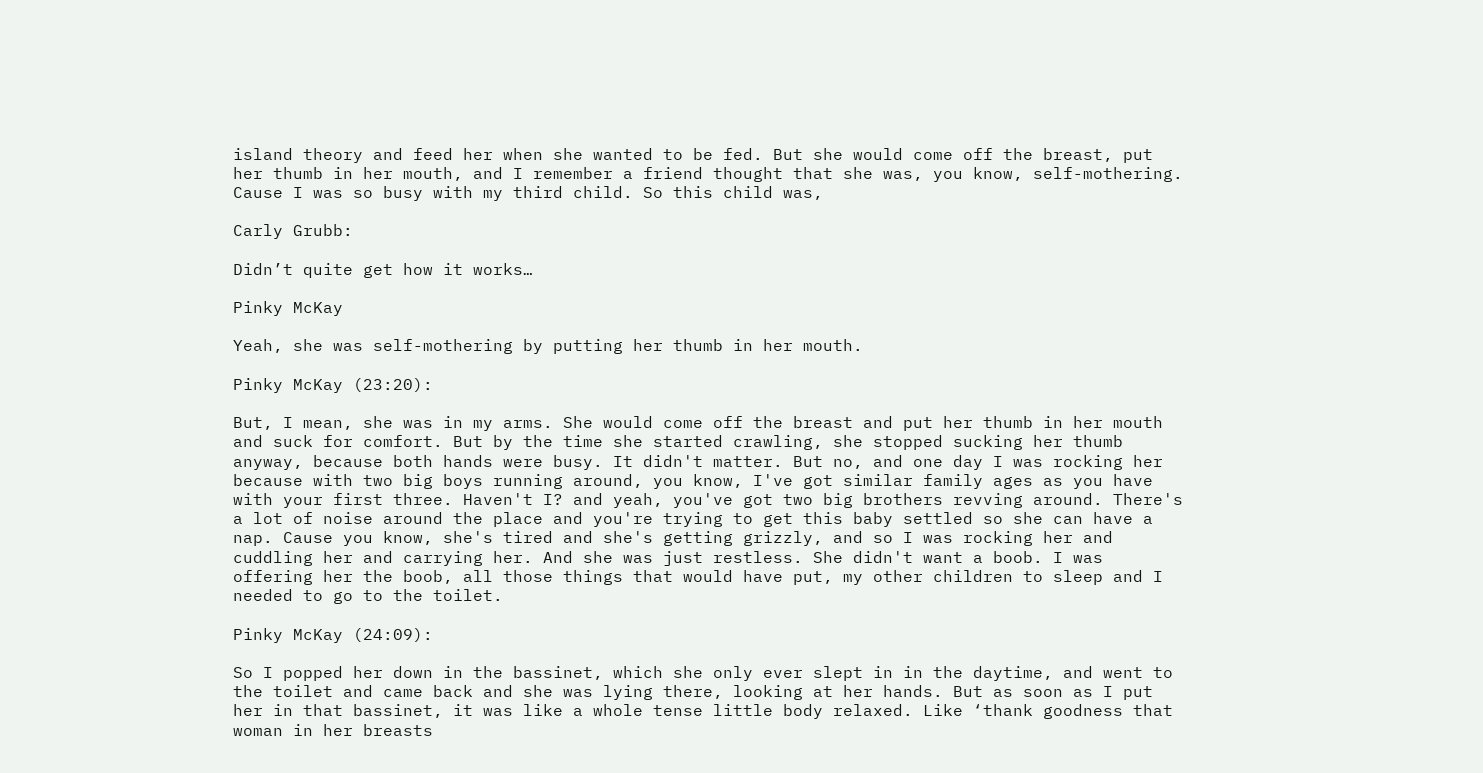island theory and feed her when she wanted to be fed. But she would come off the breast, put her thumb in her mouth, and I remember a friend thought that she was, you know, self-mothering. Cause I was so busy with my third child. So this child was,

Carly Grubb:

Didn’t quite get how it works…

Pinky McKay

Yeah, she was self-mothering by putting her thumb in her mouth.

Pinky McKay (23:20):

But, I mean, she was in my arms. She would come off the breast and put her thumb in her mouth and suck for comfort. But by the time she started crawling, she stopped sucking her thumb anyway, because both hands were busy. It didn't matter. But no, and one day I was rocking her because with two big boys running around, you know, I've got similar family ages as you have with your first three. Haven't I? and yeah, you've got two big brothers revving around. There's a lot of noise around the place and you're trying to get this baby settled so she can have a nap. Cause you know, she's tired and she's getting grizzly, and so I was rocking her and cuddling her and carrying her. And she was just restless. She didn't want a boob. I was offering her the boob, all those things that would have put, my other children to sleep and I needed to go to the toilet.

Pinky McKay (24:09):

So I popped her down in the bassinet, which she only ever slept in in the daytime, and went to the toilet and came back and she was lying there, looking at her hands. But as soon as I put her in that bassinet, it was like a whole tense little body relaxed. Like ‘thank goodness that woman in her breasts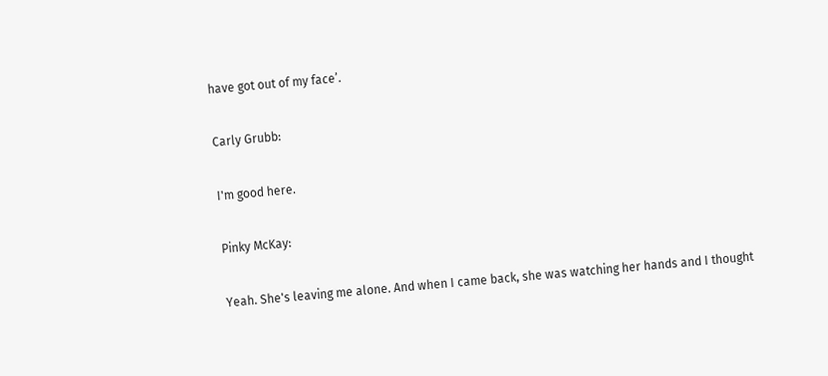have got out of my face’.

Carly Grubb:

I'm good here.

Pinky McKay:

Yeah. She's leaving me alone. And when I came back, she was watching her hands and I thought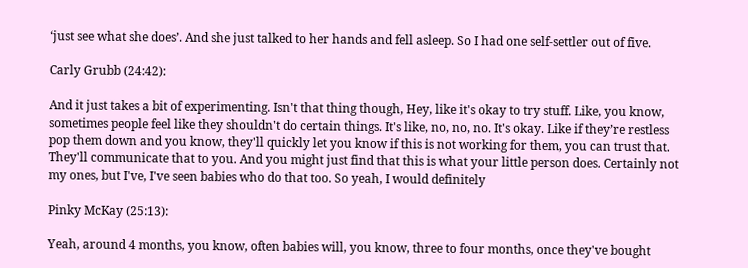‘just see what she does’. And she just talked to her hands and fell asleep. So I had one self-settler out of five.

Carly Grubb (24:42):

And it just takes a bit of experimenting. Isn't that thing though, Hey, like it's okay to try stuff. Like, you know, sometimes people feel like they shouldn't do certain things. It's like, no, no, no. It's okay. Like if they’re restless pop them down and you know, they'll quickly let you know if this is not working for them, you can trust that. They'll communicate that to you. And you might just find that this is what your little person does. Certainly not my ones, but I've, I've seen babies who do that too. So yeah, I would definitely

Pinky McKay (25:13):

Yeah, around 4 months, you know, often babies will, you know, three to four months, once they've bought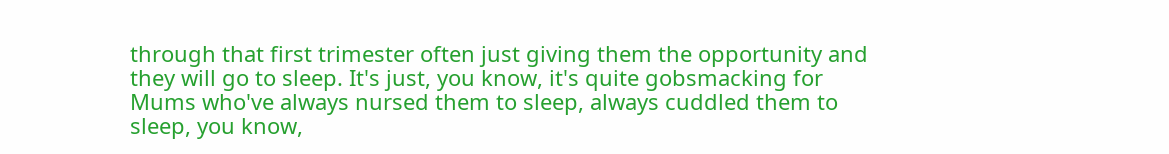through that first trimester often just giving them the opportunity and they will go to sleep. It's just, you know, it's quite gobsmacking for Mums who've always nursed them to sleep, always cuddled them to sleep, you know,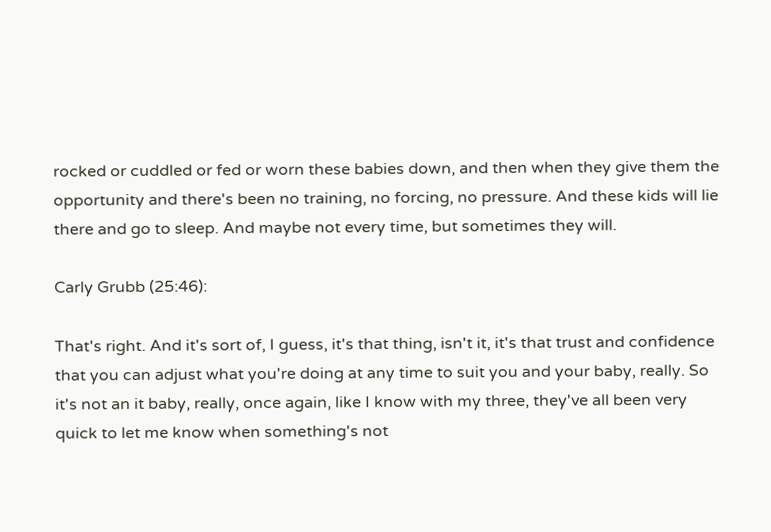rocked or cuddled or fed or worn these babies down, and then when they give them the opportunity and there's been no training, no forcing, no pressure. And these kids will lie there and go to sleep. And maybe not every time, but sometimes they will.

Carly Grubb (25:46):

That's right. And it's sort of, I guess, it's that thing, isn't it, it's that trust and confidence that you can adjust what you're doing at any time to suit you and your baby, really. So it's not an it baby, really, once again, like I know with my three, they've all been very quick to let me know when something's not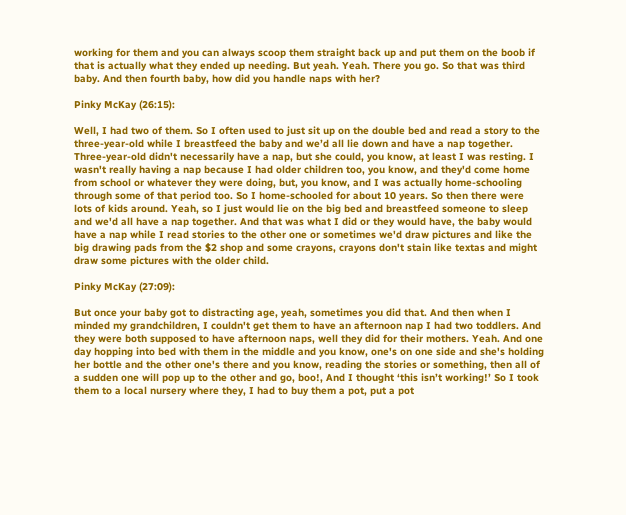working for them and you can always scoop them straight back up and put them on the boob if that is actually what they ended up needing. But yeah. Yeah. There you go. So that was third baby. And then fourth baby, how did you handle naps with her?

Pinky McKay (26:15):

Well, I had two of them. So I often used to just sit up on the double bed and read a story to the three-year-old while I breastfeed the baby and we’d all lie down and have a nap together. Three-year-old didn't necessarily have a nap, but she could, you know, at least I was resting. I wasn't really having a nap because I had older children too, you know, and they'd come home from school or whatever they were doing, but, you know, and I was actually home-schooling through some of that period too. So I home-schooled for about 10 years. So then there were lots of kids around. Yeah, so I just would lie on the big bed and breastfeed someone to sleep and we'd all have a nap together. And that was what I did or they would have, the baby would have a nap while I read stories to the other one or sometimes we'd draw pictures and like the big drawing pads from the $2 shop and some crayons, crayons don't stain like textas and might draw some pictures with the older child.

Pinky McKay (27:09):

But once your baby got to distracting age, yeah, sometimes you did that. And then when I minded my grandchildren, I couldn't get them to have an afternoon nap I had two toddlers. And they were both supposed to have afternoon naps, well they did for their mothers. Yeah. And one day hopping into bed with them in the middle and you know, one's on one side and she's holding her bottle and the other one's there and you know, reading the stories or something, then all of a sudden one will pop up to the other and go, boo!, And I thought ‘this isn’t working!’ So I took them to a local nursery where they, I had to buy them a pot, put a pot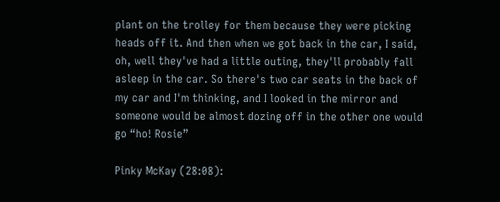plant on the trolley for them because they were picking heads off it. And then when we got back in the car, I said, oh, well they've had a little outing, they'll probably fall asleep in the car. So there's two car seats in the back of my car and I'm thinking, and I looked in the mirror and someone would be almost dozing off in the other one would go “ho! Rosie”

Pinky McKay (28:08):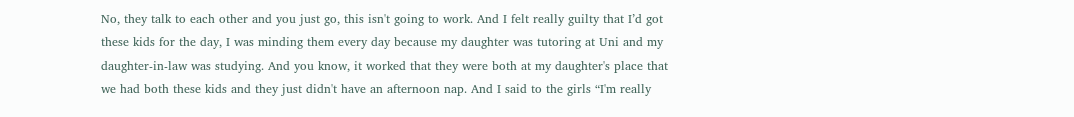No, they talk to each other and you just go, this isn't going to work. And I felt really guilty that I’d got these kids for the day, I was minding them every day because my daughter was tutoring at Uni and my daughter-in-law was studying. And you know, it worked that they were both at my daughter's place that we had both these kids and they just didn't have an afternoon nap. And I said to the girls “I'm really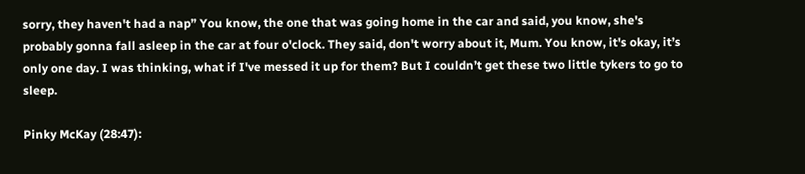sorry, they haven't had a nap” You know, the one that was going home in the car and said, you know, she's probably gonna fall asleep in the car at four o'clock. They said, don't worry about it, Mum. You know, it's okay, it’s only one day. I was thinking, what if I've messed it up for them? But I couldn’t get these two little tykers to go to sleep.

Pinky McKay (28:47):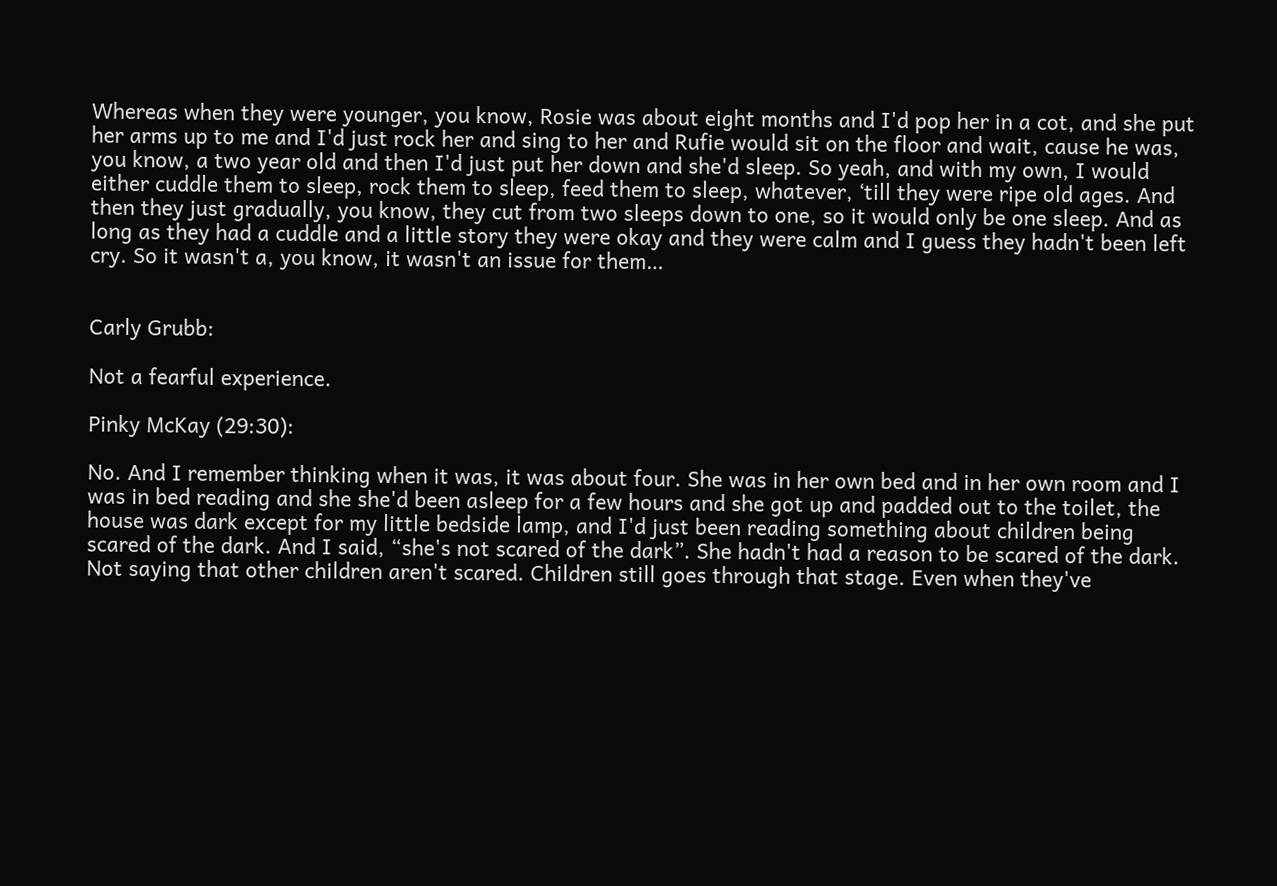Whereas when they were younger, you know, Rosie was about eight months and I'd pop her in a cot, and she put her arms up to me and I'd just rock her and sing to her and Rufie would sit on the floor and wait, cause he was, you know, a two year old and then I'd just put her down and she'd sleep. So yeah, and with my own, I would either cuddle them to sleep, rock them to sleep, feed them to sleep, whatever, ‘till they were ripe old ages. And then they just gradually, you know, they cut from two sleeps down to one, so it would only be one sleep. And as long as they had a cuddle and a little story they were okay and they were calm and I guess they hadn't been left cry. So it wasn't a, you know, it wasn't an issue for them…


Carly Grubb:

Not a fearful experience.

Pinky McKay (29:30):

No. And I remember thinking when it was, it was about four. She was in her own bed and in her own room and I was in bed reading and she she'd been asleep for a few hours and she got up and padded out to the toilet, the house was dark except for my little bedside lamp, and I'd just been reading something about children being scared of the dark. And I said, “she's not scared of the dark”. She hadn't had a reason to be scared of the dark. Not saying that other children aren't scared. Children still goes through that stage. Even when they've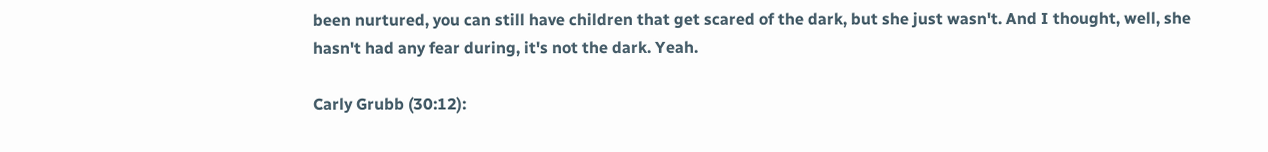been nurtured, you can still have children that get scared of the dark, but she just wasn't. And I thought, well, she hasn't had any fear during, it's not the dark. Yeah.

Carly Grubb (30:12):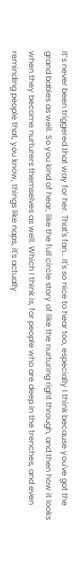It’s never been triggered that way for her. That's fan… It's so nice to hear too, especially I think because you've got the grand babies as well. So you kind of hear, like the full circle story of like the nurturing right through, and then how it looks when they become nurturers themselves as well. Which I think is, for people who are deep in the trenches, and even reminding people that, you know, things like naps, it's actually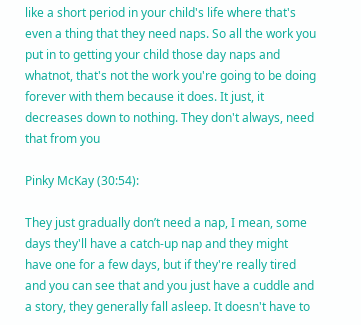like a short period in your child's life where that's even a thing that they need naps. So all the work you put in to getting your child those day naps and whatnot, that's not the work you're going to be doing forever with them because it does. It just, it decreases down to nothing. They don't always, need that from you

Pinky McKay (30:54):

They just gradually don’t need a nap, I mean, some days they'll have a catch-up nap and they might have one for a few days, but if they're really tired and you can see that and you just have a cuddle and a story, they generally fall asleep. It doesn't have to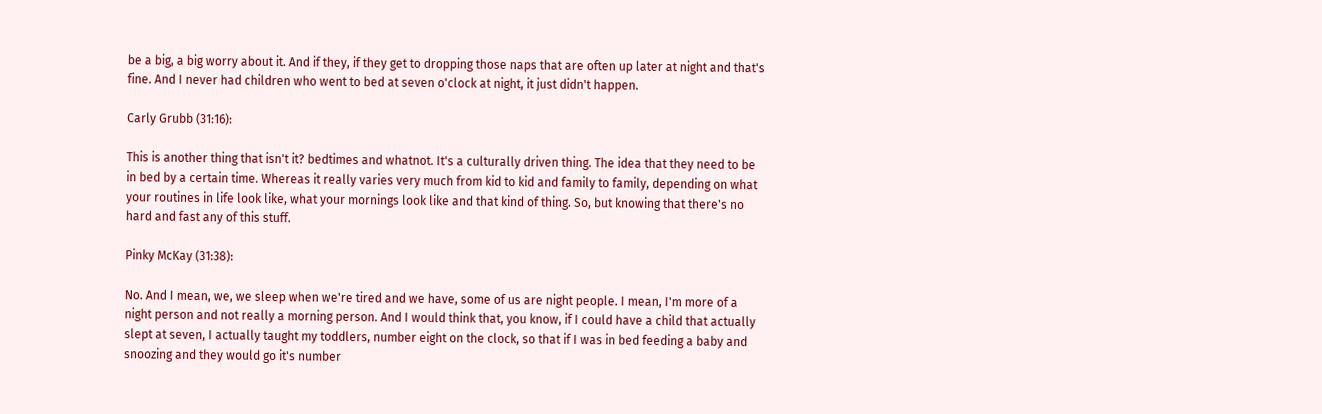be a big, a big worry about it. And if they, if they get to dropping those naps that are often up later at night and that's fine. And I never had children who went to bed at seven o'clock at night, it just didn't happen.

Carly Grubb (31:16):

This is another thing that isn't it? bedtimes and whatnot. It's a culturally driven thing. The idea that they need to be in bed by a certain time. Whereas it really varies very much from kid to kid and family to family, depending on what your routines in life look like, what your mornings look like and that kind of thing. So, but knowing that there's no hard and fast any of this stuff.

Pinky McKay (31:38):

No. And I mean, we, we sleep when we're tired and we have, some of us are night people. I mean, I'm more of a night person and not really a morning person. And I would think that, you know, if I could have a child that actually slept at seven, I actually taught my toddlers, number eight on the clock, so that if I was in bed feeding a baby and snoozing and they would go it's number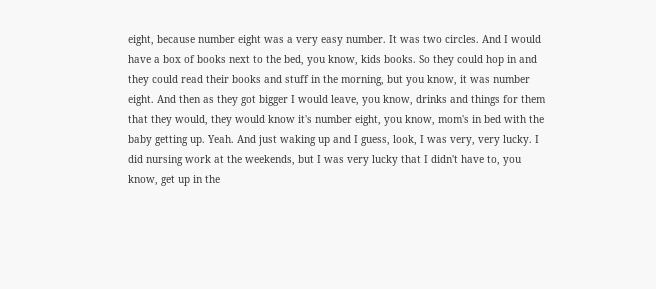eight, because number eight was a very easy number. It was two circles. And I would have a box of books next to the bed, you know, kids books. So they could hop in and they could read their books and stuff in the morning, but you know, it was number eight. And then as they got bigger I would leave, you know, drinks and things for them that they would, they would know it's number eight, you know, mom's in bed with the baby getting up. Yeah. And just waking up and I guess, look, I was very, very lucky. I did nursing work at the weekends, but I was very lucky that I didn't have to, you know, get up in the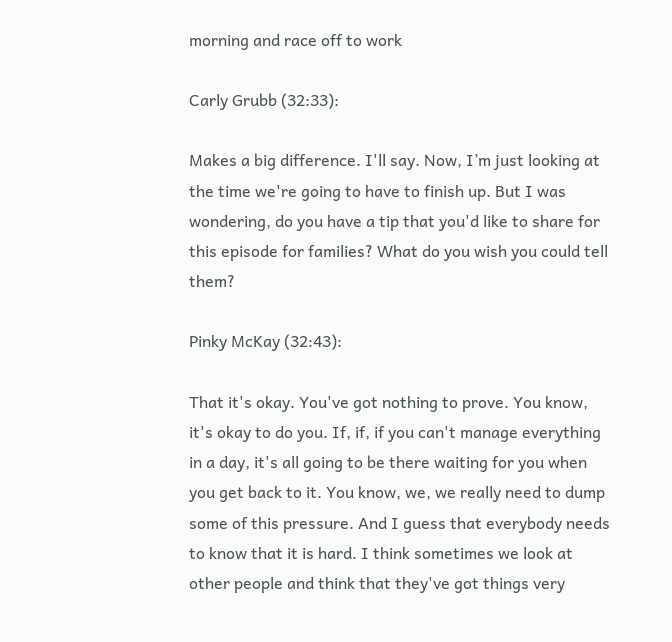morning and race off to work

Carly Grubb (32:33):

Makes a big difference. I'll say. Now, I’m just looking at the time we're going to have to finish up. But I was wondering, do you have a tip that you'd like to share for this episode for families? What do you wish you could tell them?

Pinky McKay (32:43):

That it's okay. You've got nothing to prove. You know, it's okay to do you. If, if, if you can't manage everything in a day, it's all going to be there waiting for you when you get back to it. You know, we, we really need to dump some of this pressure. And I guess that everybody needs to know that it is hard. I think sometimes we look at other people and think that they've got things very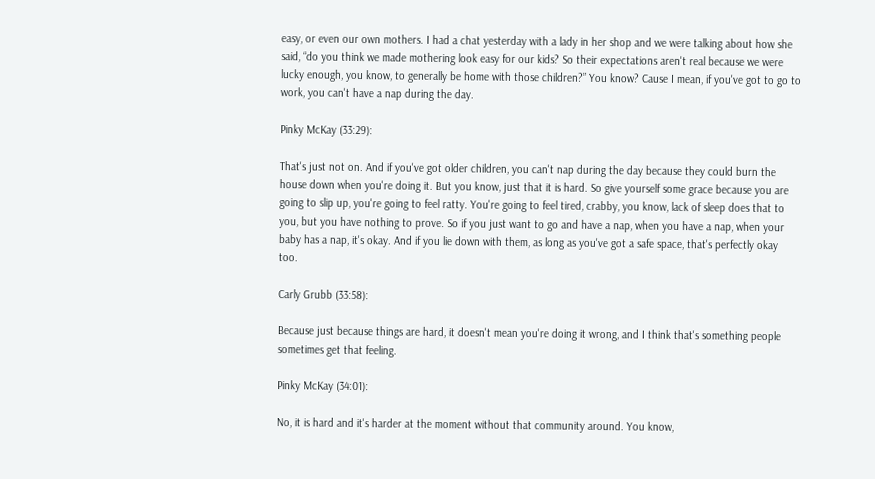easy, or even our own mothers. I had a chat yesterday with a lady in her shop and we were talking about how she said, “do you think we made mothering look easy for our kids? So their expectations aren't real because we were lucky enough, you know, to generally be home with those children?” You know? Cause I mean, if you've got to go to work, you can't have a nap during the day.

Pinky McKay (33:29):

That's just not on. And if you've got older children, you can't nap during the day because they could burn the house down when you're doing it. But you know, just that it is hard. So give yourself some grace because you are going to slip up, you're going to feel ratty. You're going to feel tired, crabby, you know, lack of sleep does that to you, but you have nothing to prove. So if you just want to go and have a nap, when you have a nap, when your baby has a nap, it's okay. And if you lie down with them, as long as you've got a safe space, that's perfectly okay too.

Carly Grubb (33:58):

Because just because things are hard, it doesn't mean you're doing it wrong, and I think that's something people sometimes get that feeling.

Pinky McKay (34:01):

No, it is hard and it's harder at the moment without that community around. You know,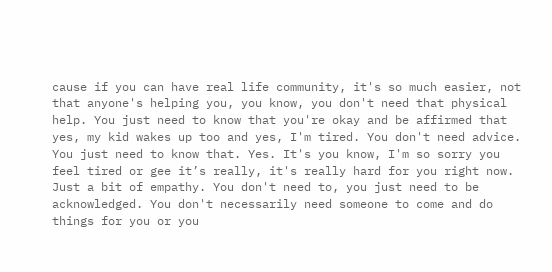cause if you can have real life community, it's so much easier, not that anyone's helping you, you know, you don't need that physical help. You just need to know that you're okay and be affirmed that yes, my kid wakes up too and yes, I'm tired. You don't need advice. You just need to know that. Yes. It's you know, I'm so sorry you feel tired or gee it’s really, it's really hard for you right now. Just a bit of empathy. You don't need to, you just need to be acknowledged. You don't necessarily need someone to come and do things for you or you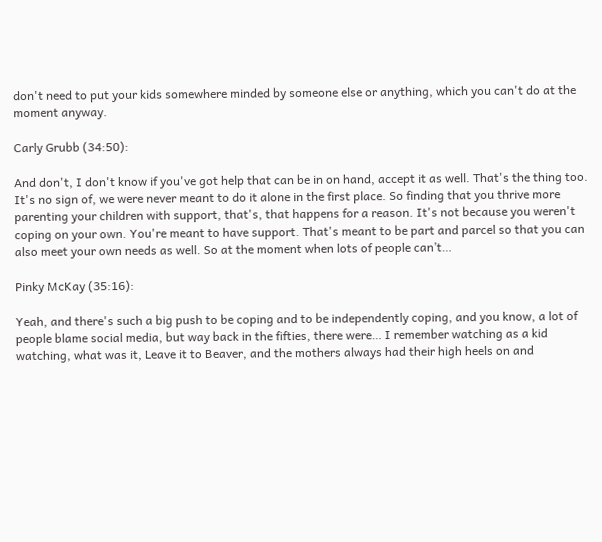don't need to put your kids somewhere minded by someone else or anything, which you can't do at the moment anyway.

Carly Grubb (34:50):

And don't, I don't know if you've got help that can be in on hand, accept it as well. That's the thing too. It's no sign of, we were never meant to do it alone in the first place. So finding that you thrive more parenting your children with support, that's, that happens for a reason. It's not because you weren't coping on your own. You're meant to have support. That's meant to be part and parcel so that you can also meet your own needs as well. So at the moment when lots of people can’t…

Pinky McKay (35:16):

Yeah, and there's such a big push to be coping and to be independently coping, and you know, a lot of people blame social media, but way back in the fifties, there were… I remember watching as a kid watching, what was it, Leave it to Beaver, and the mothers always had their high heels on and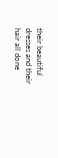their beautiful dresses and their hair all done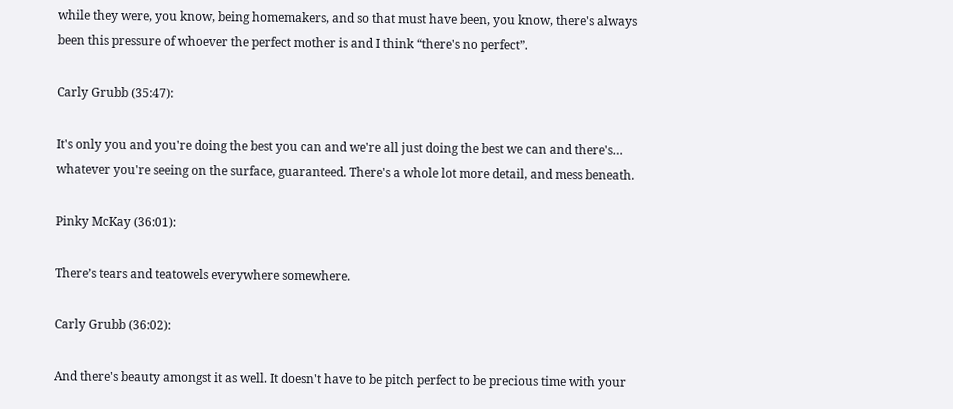while they were, you know, being homemakers, and so that must have been, you know, there's always been this pressure of whoever the perfect mother is and I think “there's no perfect”.

Carly Grubb (35:47):

It's only you and you're doing the best you can and we're all just doing the best we can and there's… whatever you're seeing on the surface, guaranteed. There's a whole lot more detail, and mess beneath.

Pinky McKay (36:01):

There’s tears and teatowels everywhere somewhere.

Carly Grubb (36:02):

And there's beauty amongst it as well. It doesn't have to be pitch perfect to be precious time with your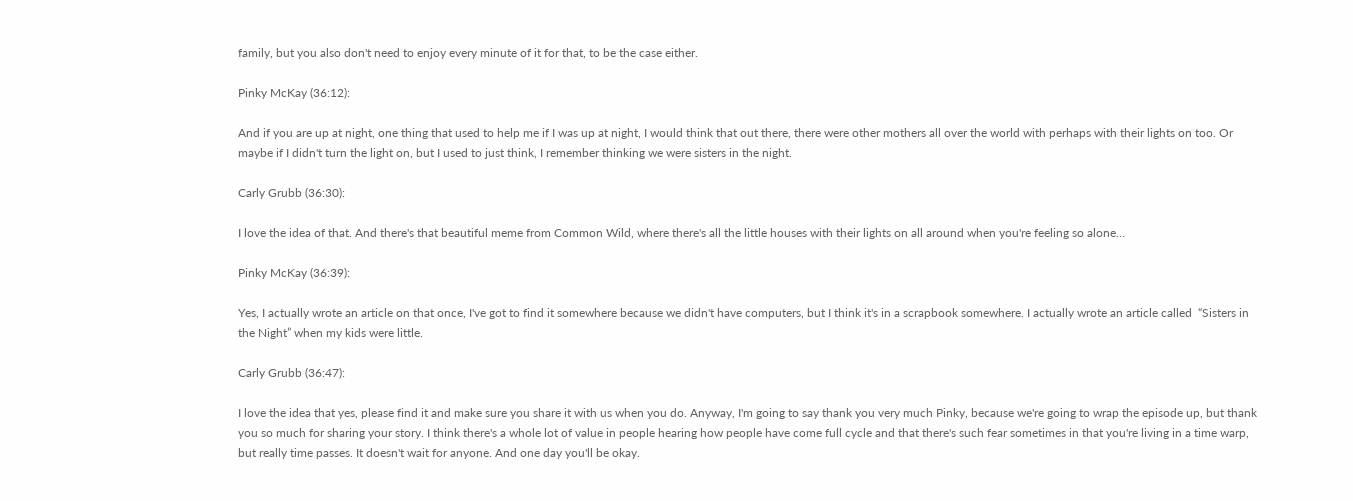family, but you also don't need to enjoy every minute of it for that, to be the case either.

Pinky McKay (36:12):

And if you are up at night, one thing that used to help me if I was up at night, I would think that out there, there were other mothers all over the world with perhaps with their lights on too. Or maybe if I didn't turn the light on, but I used to just think, I remember thinking we were sisters in the night.

Carly Grubb (36:30):

I love the idea of that. And there's that beautiful meme from Common Wild, where there's all the little houses with their lights on all around when you're feeling so alone…

Pinky McKay (36:39):

Yes, I actually wrote an article on that once, I've got to find it somewhere because we didn't have computers, but I think it's in a scrapbook somewhere. I actually wrote an article called  “Sisters in the Night” when my kids were little.

Carly Grubb (36:47):

I love the idea that yes, please find it and make sure you share it with us when you do. Anyway, I'm going to say thank you very much Pinky, because we're going to wrap the episode up, but thank you so much for sharing your story. I think there's a whole lot of value in people hearing how people have come full cycle and that there's such fear sometimes in that you're living in a time warp, but really time passes. It doesn't wait for anyone. And one day you'll be okay.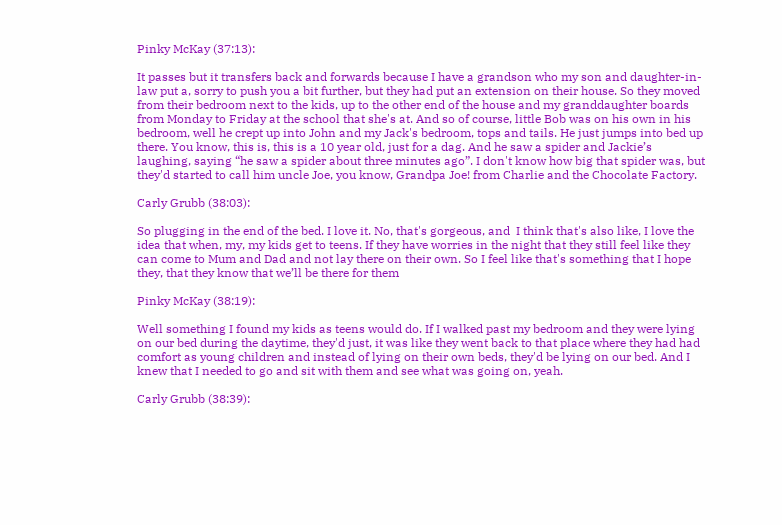Pinky McKay (37:13):

It passes but it transfers back and forwards because I have a grandson who my son and daughter-in-law put a, sorry to push you a bit further, but they had put an extension on their house. So they moved from their bedroom next to the kids, up to the other end of the house and my granddaughter boards from Monday to Friday at the school that she's at. And so of course, little Bob was on his own in his bedroom, well he crept up into John and my Jack's bedroom, tops and tails. He just jumps into bed up there. You know, this is, this is a 10 year old, just for a dag. And he saw a spider and Jackie’s laughing, saying “he saw a spider about three minutes ago”. I don't know how big that spider was, but they'd started to call him uncle Joe, you know, Grandpa Joe! from Charlie and the Chocolate Factory.

Carly Grubb (38:03):

So plugging in the end of the bed. I love it. No, that's gorgeous, and  I think that's also like, I love the idea that when, my, my kids get to teens. If they have worries in the night that they still feel like they can come to Mum and Dad and not lay there on their own. So I feel like that's something that I hope they, that they know that we’ll be there for them

Pinky McKay (38:19):

Well something I found my kids as teens would do. If I walked past my bedroom and they were lying on our bed during the daytime, they'd just, it was like they went back to that place where they had had comfort as young children and instead of lying on their own beds, they'd be lying on our bed. And I knew that I needed to go and sit with them and see what was going on, yeah.

Carly Grubb (38:39):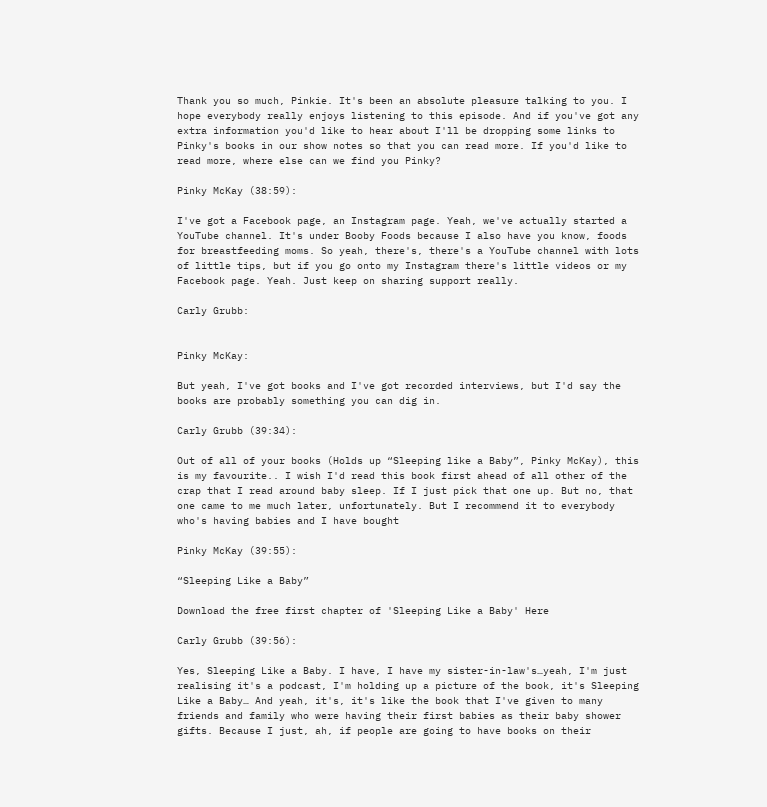Thank you so much, Pinkie. It's been an absolute pleasure talking to you. I hope everybody really enjoys listening to this episode. And if you've got any extra information you'd like to hear about I'll be dropping some links to Pinky's books in our show notes so that you can read more. If you'd like to read more, where else can we find you Pinky?

Pinky McKay (38:59):

I've got a Facebook page, an Instagram page. Yeah, we've actually started a YouTube channel. It's under Booby Foods because I also have you know, foods for breastfeeding moms. So yeah, there's, there's a YouTube channel with lots of little tips, but if you go onto my Instagram there's little videos or my Facebook page. Yeah. Just keep on sharing support really.

Carly Grubb:


Pinky McKay:

But yeah, I've got books and I've got recorded interviews, but I'd say the books are probably something you can dig in.

Carly Grubb (39:34):

Out of all of your books (Holds up “Sleeping like a Baby”, Pinky McKay), this is my favourite.. I wish I'd read this book first ahead of all other of the crap that I read around baby sleep. If I just pick that one up. But no, that one came to me much later, unfortunately. But I recommend it to everybody who's having babies and I have bought

Pinky McKay (39:55):

“Sleeping Like a Baby”

Download the free first chapter of 'Sleeping Like a Baby' Here

Carly Grubb (39:56):

Yes, Sleeping Like a Baby. I have, I have my sister-in-law's…yeah, I'm just realising it's a podcast, I'm holding up a picture of the book, it's Sleeping Like a Baby… And yeah, it's, it's like the book that I've given to many friends and family who were having their first babies as their baby shower gifts. Because I just, ah, if people are going to have books on their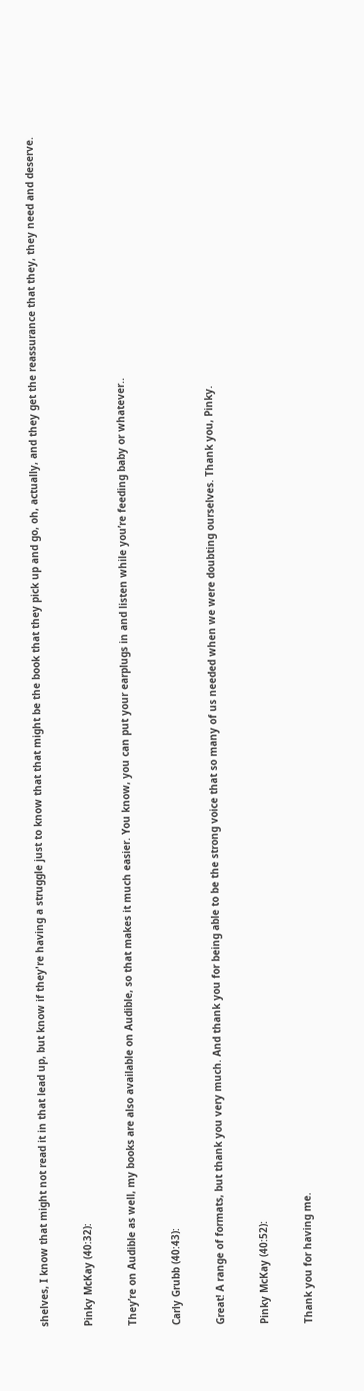shelves, I know that might not read it in that lead up, but know if they're having a struggle just to know that that might be the book that they pick up and go, oh, actually, and they get the reassurance that they, they need and deserve.

Pinky McKay (40:32):

They’re on Audible as well, my books are also available on Audible, so that makes it much easier. You know, you can put your earplugs in and listen while you’re feeding baby or whatever..

Carly Grubb (40:43):

Great! A range of formats, but thank you very much. And thank you for being able to be the strong voice that so many of us needed when we were doubting ourselves. Thank you, Pinky.

Pinky McKay (40:52):

Thank you for having me.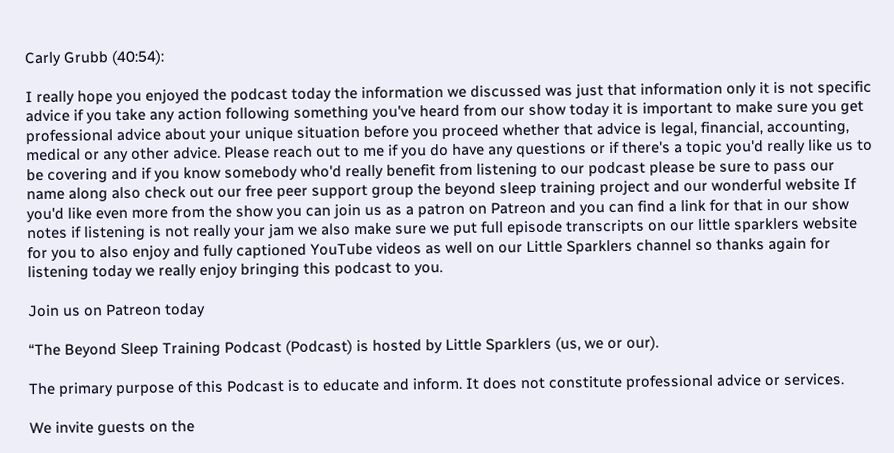Carly Grubb (40:54):

I really hope you enjoyed the podcast today the information we discussed was just that information only it is not specific advice if you take any action following something you've heard from our show today it is important to make sure you get professional advice about your unique situation before you proceed whether that advice is legal, financial, accounting, medical or any other advice. Please reach out to me if you do have any questions or if there's a topic you'd really like us to be covering and if you know somebody who'd really benefit from listening to our podcast please be sure to pass our name along also check out our free peer support group the beyond sleep training project and our wonderful website If you'd like even more from the show you can join us as a patron on Patreon and you can find a link for that in our show notes if listening is not really your jam we also make sure we put full episode transcripts on our little sparklers website for you to also enjoy and fully captioned YouTube videos as well on our Little Sparklers channel so thanks again for listening today we really enjoy bringing this podcast to you.

Join us on Patreon today

“The Beyond Sleep Training Podcast (Podcast) is hosted by Little Sparklers (us, we or our).

The primary purpose of this Podcast is to educate and inform. It does not constitute professional advice or services.

We invite guests on the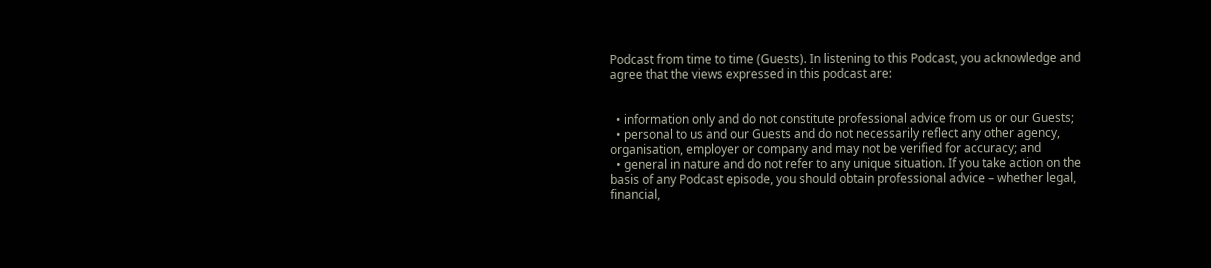Podcast from time to time (Guests). In listening to this Podcast, you acknowledge and agree that the views expressed in this podcast are:


  • information only and do not constitute professional advice from us or our Guests;
  • personal to us and our Guests and do not necessarily reflect any other agency, organisation, employer or company and may not be verified for accuracy; and
  • general in nature and do not refer to any unique situation. If you take action on the basis of any Podcast episode, you should obtain professional advice – whether legal, financial,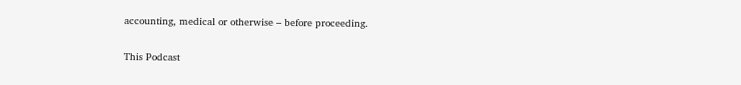accounting, medical or otherwise – before proceeding.


This Podcast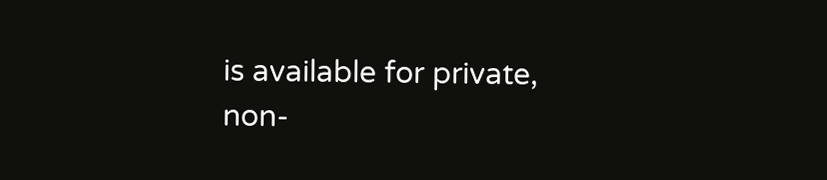is available for private, non-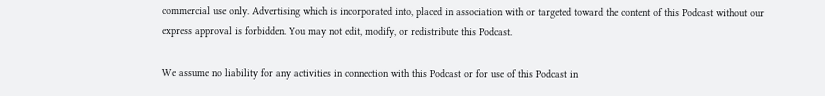commercial use only. Advertising which is incorporated into, placed in association with or targeted toward the content of this Podcast without our express approval is forbidden. You may not edit, modify, or redistribute this Podcast.

We assume no liability for any activities in connection with this Podcast or for use of this Podcast in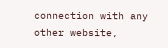connection with any other website,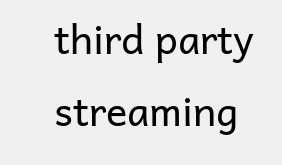third party streaming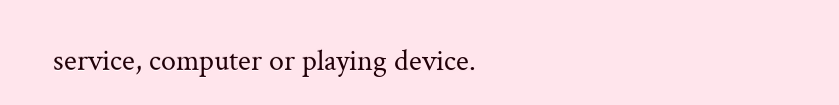service, computer or playing device.